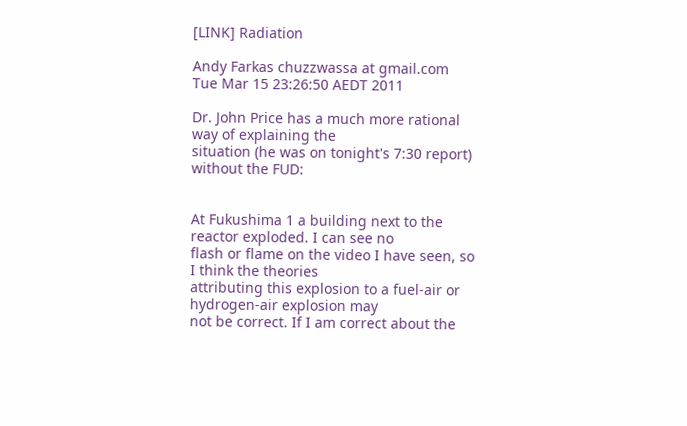[LINK] Radiation

Andy Farkas chuzzwassa at gmail.com
Tue Mar 15 23:26:50 AEDT 2011

Dr. John Price has a much more rational way of explaining the
situation (he was on tonight's 7:30 report) without the FUD:


At Fukushima 1 a building next to the reactor exploded. I can see no
flash or flame on the video I have seen, so I think the theories
attributing this explosion to a fuel-air or hydrogen-air explosion may
not be correct. If I am correct about the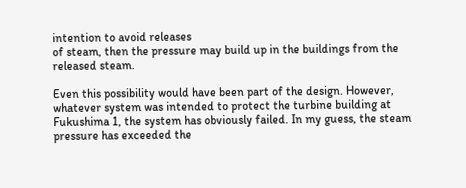intention to avoid releases
of steam, then the pressure may build up in the buildings from the
released steam.

Even this possibility would have been part of the design. However,
whatever system was intended to protect the turbine building at
Fukushima 1, the system has obviously failed. In my guess, the steam
pressure has exceeded the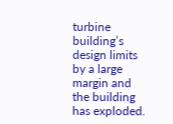turbine building’s design limits by a large
margin and the building has exploded.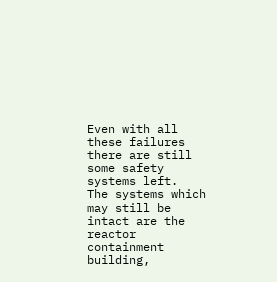Even with all these failures there are still some safety systems left.
The systems which may still be intact are the reactor containment
building,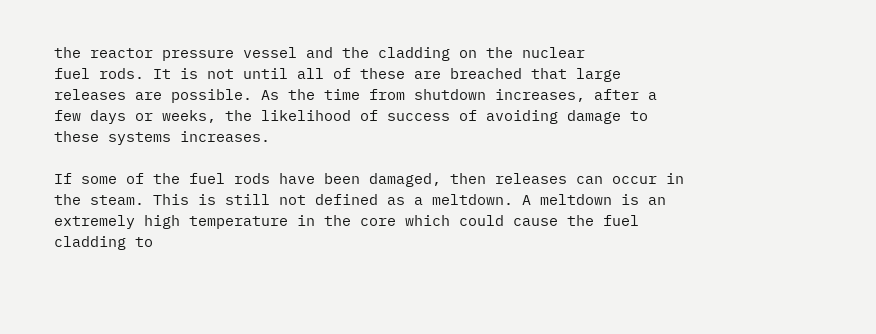the reactor pressure vessel and the cladding on the nuclear
fuel rods. It is not until all of these are breached that large
releases are possible. As the time from shutdown increases, after a
few days or weeks, the likelihood of success of avoiding damage to
these systems increases.

If some of the fuel rods have been damaged, then releases can occur in
the steam. This is still not defined as a meltdown. A meltdown is an
extremely high temperature in the core which could cause the fuel
cladding to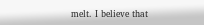melt. I believe that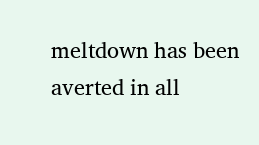meltdown has been averted in all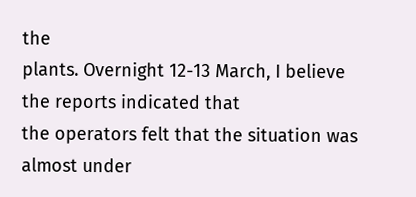the
plants. Overnight 12-13 March, I believe the reports indicated that
the operators felt that the situation was almost under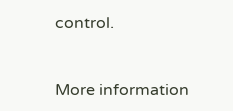control.


More information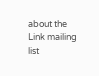about the Link mailing list